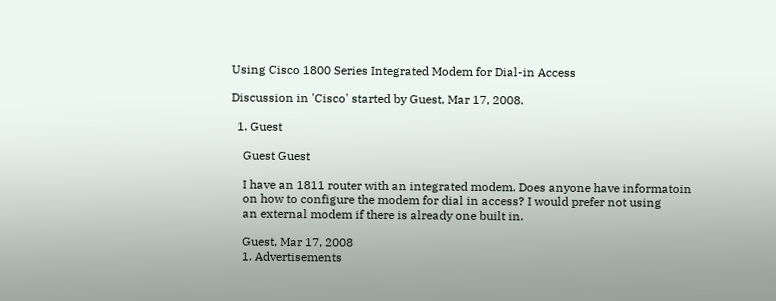Using Cisco 1800 Series Integrated Modem for Dial-in Access

Discussion in 'Cisco' started by Guest, Mar 17, 2008.

  1. Guest

    Guest Guest

    I have an 1811 router with an integrated modem. Does anyone have informatoin
    on how to configure the modem for dial in access? I would prefer not using
    an external modem if there is already one built in.

    Guest, Mar 17, 2008
    1. Advertisements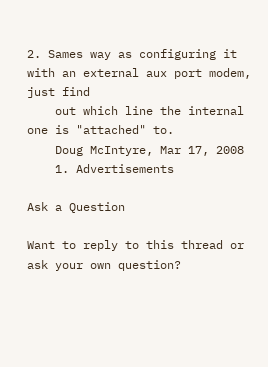2. Sames way as configuring it with an external aux port modem, just find
    out which line the internal one is "attached" to.
    Doug McIntyre, Mar 17, 2008
    1. Advertisements

Ask a Question

Want to reply to this thread or ask your own question?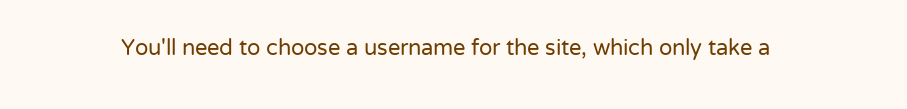You'll need to choose a username for the site, which only take a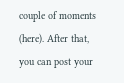couple of moments (here). After that, you can post your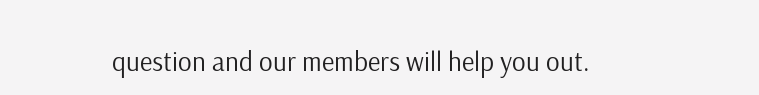question and our members will help you out.